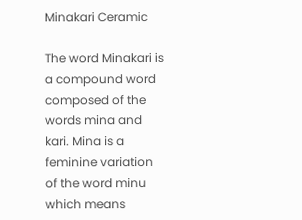Minakari Ceramic

The word Minakari is a compound word composed of the words mina and kari. Mina is a feminine variation of the word minu which means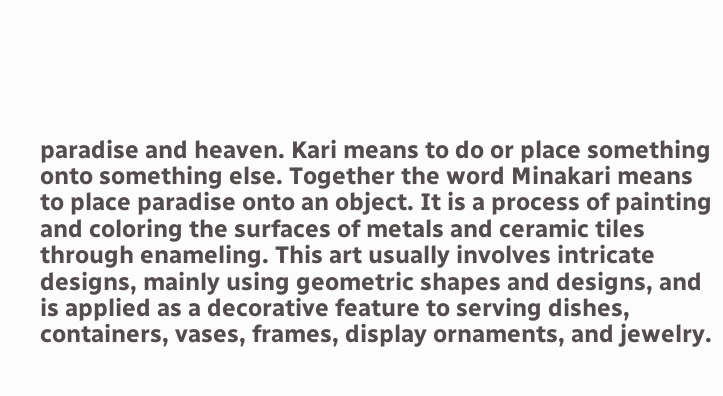paradise and heaven. Kari means to do or place something onto something else. Together the word Minakari means to place paradise onto an object. It is a process of painting and coloring the surfaces of metals and ceramic tiles through enameling. This art usually involves intricate designs, mainly using geometric shapes and designs, and is applied as a decorative feature to serving dishes, containers, vases, frames, display ornaments, and jewelry.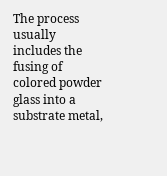The process usually includes the fusing of colored powder glass into a substrate metal,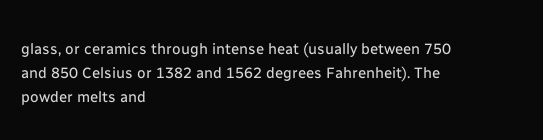glass, or ceramics through intense heat (usually between 750 and 850 Celsius or 1382 and 1562 degrees Fahrenheit). The powder melts and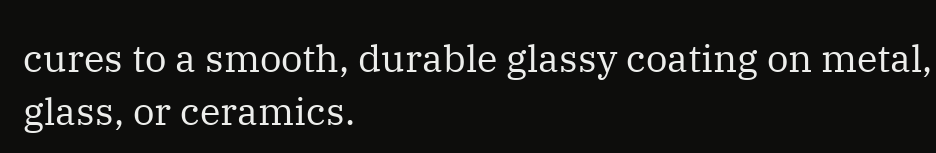cures to a smooth, durable glassy coating on metal, glass, or ceramics.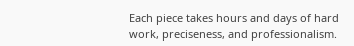Each piece takes hours and days of hard work, preciseness, and professionalism.